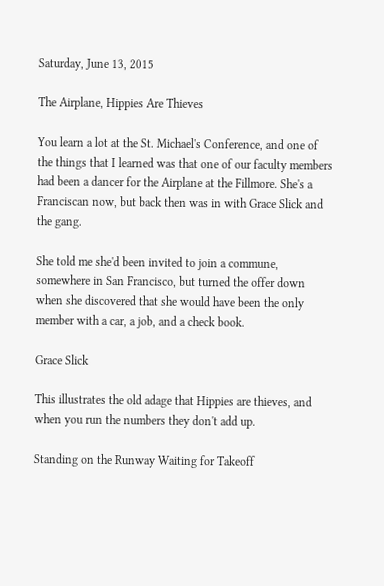Saturday, June 13, 2015

The Airplane, Hippies Are Thieves

You learn a lot at the St. Michael's Conference, and one of the things that I learned was that one of our faculty members had been a dancer for the Airplane at the Fillmore. She's a Franciscan now, but back then was in with Grace Slick and the gang.

She told me she'd been invited to join a commune, somewhere in San Francisco, but turned the offer down when she discovered that she would have been the only member with a car, a job, and a check book.

Grace Slick

This illustrates the old adage that Hippies are thieves, and when you run the numbers they don't add up.

Standing on the Runway Waiting for Takeoff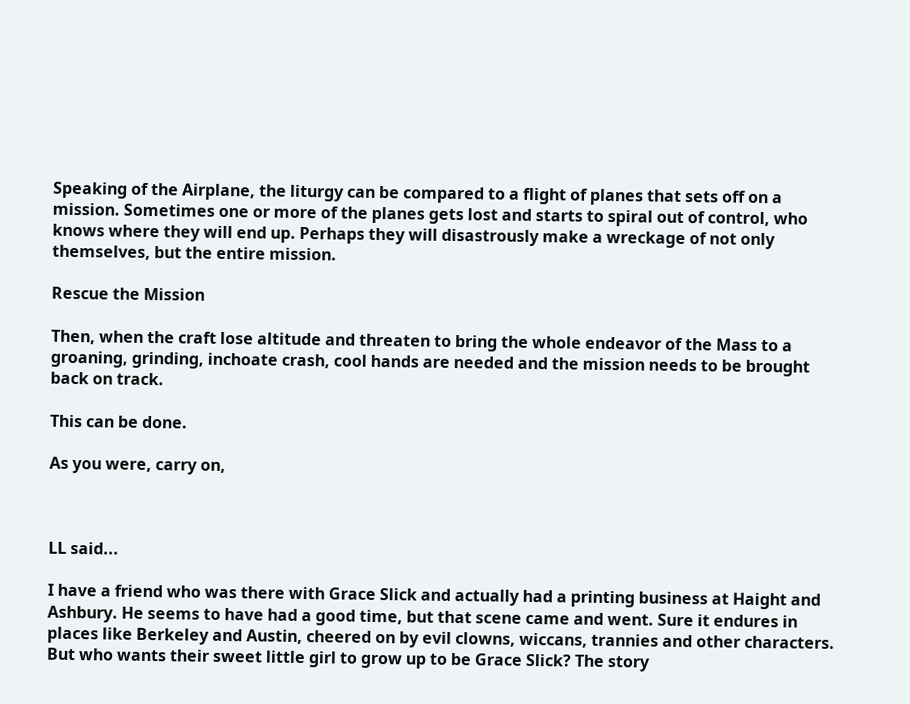Speaking of the Airplane, the liturgy can be compared to a flight of planes that sets off on a mission. Sometimes one or more of the planes gets lost and starts to spiral out of control, who knows where they will end up. Perhaps they will disastrously make a wreckage of not only themselves, but the entire mission.

Rescue the Mission

Then, when the craft lose altitude and threaten to bring the whole endeavor of the Mass to a groaning, grinding, inchoate crash, cool hands are needed and the mission needs to be brought back on track.

This can be done.

As you were, carry on,



LL said...

I have a friend who was there with Grace Slick and actually had a printing business at Haight and Ashbury. He seems to have had a good time, but that scene came and went. Sure it endures in places like Berkeley and Austin, cheered on by evil clowns, wiccans, trannies and other characters. But who wants their sweet little girl to grow up to be Grace Slick? The story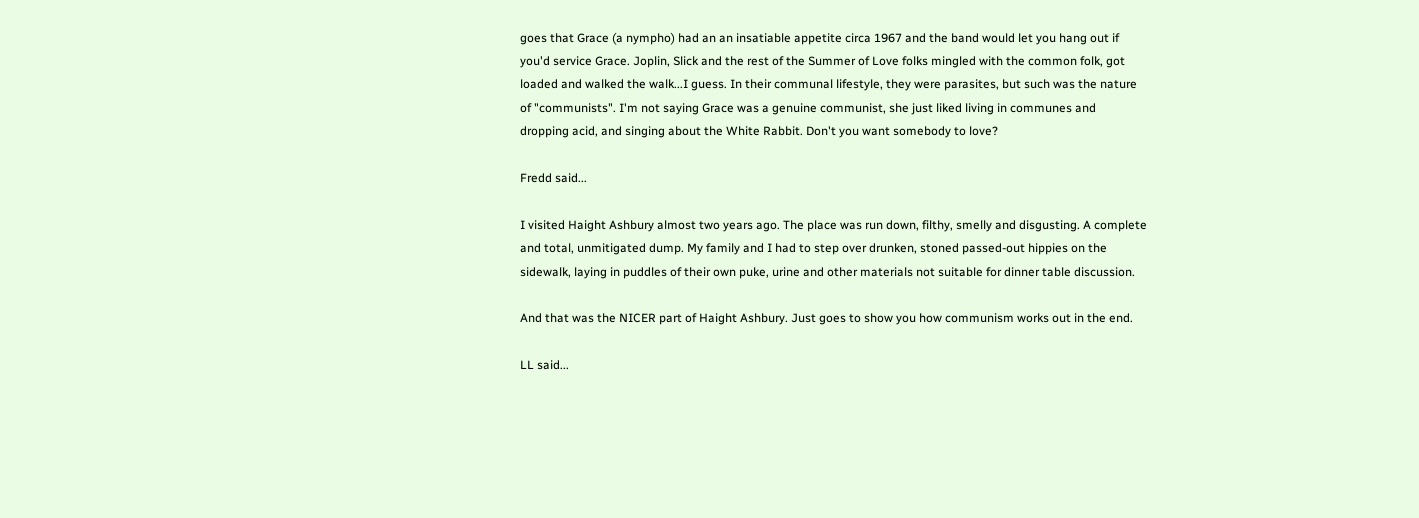goes that Grace (a nympho) had an an insatiable appetite circa 1967 and the band would let you hang out if you'd service Grace. Joplin, Slick and the rest of the Summer of Love folks mingled with the common folk, got loaded and walked the walk...I guess. In their communal lifestyle, they were parasites, but such was the nature of "communists". I'm not saying Grace was a genuine communist, she just liked living in communes and dropping acid, and singing about the White Rabbit. Don't you want somebody to love?

Fredd said...

I visited Haight Ashbury almost two years ago. The place was run down, filthy, smelly and disgusting. A complete and total, unmitigated dump. My family and I had to step over drunken, stoned passed-out hippies on the sidewalk, laying in puddles of their own puke, urine and other materials not suitable for dinner table discussion.

And that was the NICER part of Haight Ashbury. Just goes to show you how communism works out in the end.

LL said...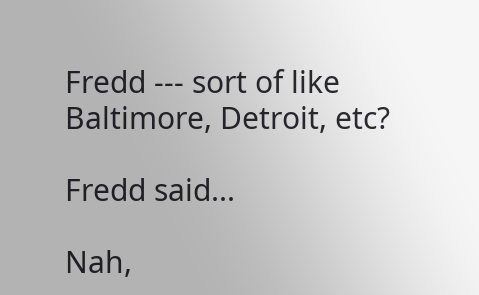Fredd --- sort of like Baltimore, Detroit, etc?

Fredd said...

Nah,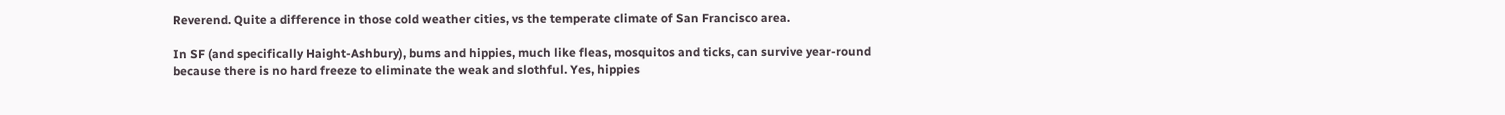Reverend. Quite a difference in those cold weather cities, vs the temperate climate of San Francisco area.

In SF (and specifically Haight-Ashbury), bums and hippies, much like fleas, mosquitos and ticks, can survive year-round because there is no hard freeze to eliminate the weak and slothful. Yes, hippies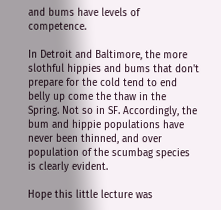and bums have levels of competence.

In Detroit and Baltimore, the more slothful hippies and bums that don't prepare for the cold tend to end belly up come the thaw in the Spring. Not so in SF. Accordingly, the bum and hippie populations have never been thinned, and over population of the scumbag species is clearly evident.

Hope this little lecture was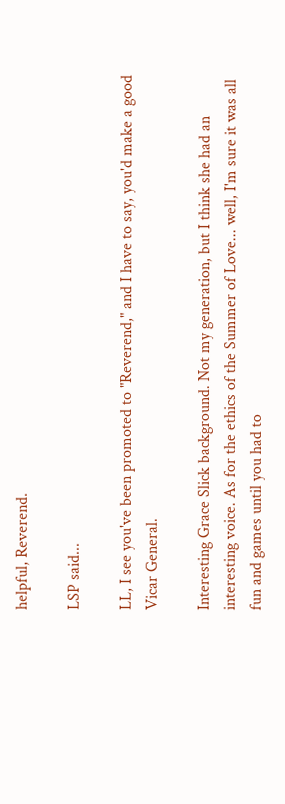helpful, Reverend.

LSP said...

LL, I see you've been promoted to "Reverend," and I have to say, you'd make a good Vicar General.

Interesting Grace Slick background. Not my generation, but I think she had an interesting voice. As for the ethics of the Summer of Love... well, I'm sure it was all fun and games until you had to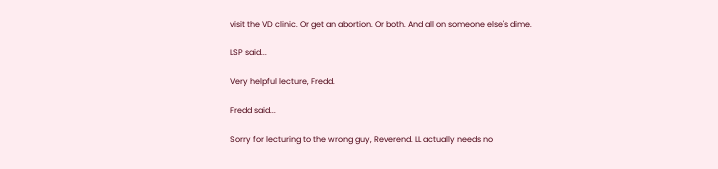visit the VD clinic. Or get an abortion. Or both. And all on someone else's dime.

LSP said...

Very helpful lecture, Fredd.

Fredd said...

Sorry for lecturing to the wrong guy, Reverend. LL actually needs no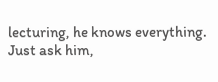lecturing, he knows everything. Just ask him,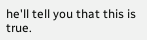he'll tell you that this is true.